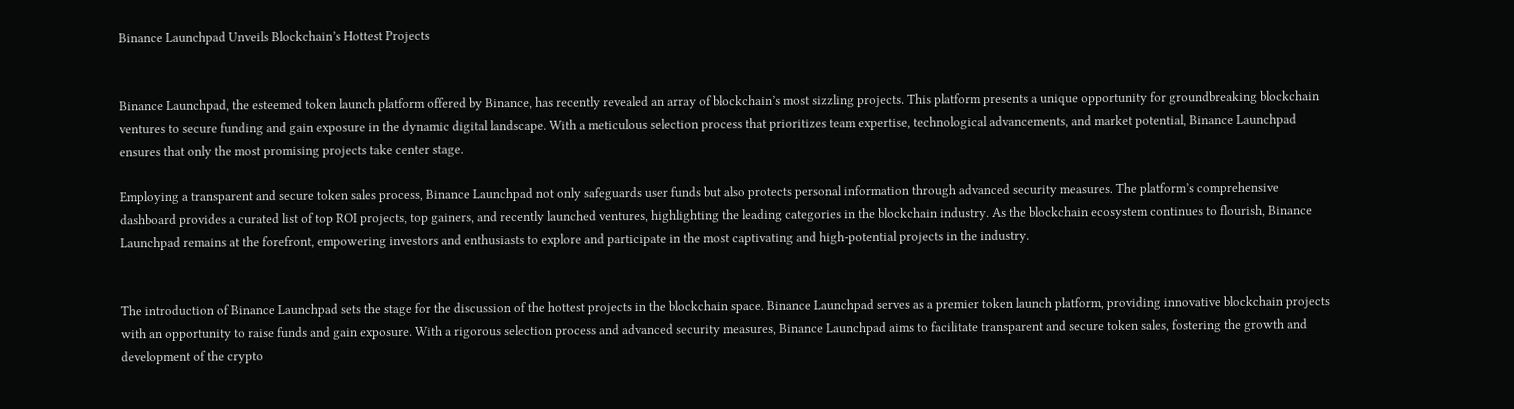Binance Launchpad Unveils Blockchain’s Hottest Projects


Binance Launchpad, the esteemed token launch platform offered by Binance, has recently revealed an array of blockchain’s most sizzling projects. This platform presents a unique opportunity for groundbreaking blockchain ventures to secure funding and gain exposure in the dynamic digital landscape. With a meticulous selection process that prioritizes team expertise, technological advancements, and market potential, Binance Launchpad ensures that only the most promising projects take center stage.

Employing a transparent and secure token sales process, Binance Launchpad not only safeguards user funds but also protects personal information through advanced security measures. The platform’s comprehensive dashboard provides a curated list of top ROI projects, top gainers, and recently launched ventures, highlighting the leading categories in the blockchain industry. As the blockchain ecosystem continues to flourish, Binance Launchpad remains at the forefront, empowering investors and enthusiasts to explore and participate in the most captivating and high-potential projects in the industry.


The introduction of Binance Launchpad sets the stage for the discussion of the hottest projects in the blockchain space. Binance Launchpad serves as a premier token launch platform, providing innovative blockchain projects with an opportunity to raise funds and gain exposure. With a rigorous selection process and advanced security measures, Binance Launchpad aims to facilitate transparent and secure token sales, fostering the growth and development of the crypto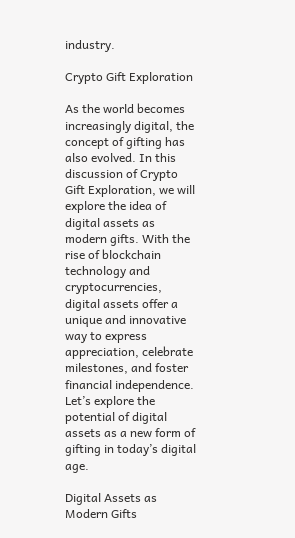industry.

Crypto Gift Exploration

As the world becomes increasingly digital, the concept of gifting has also evolved. In this discussion of Crypto Gift Exploration, we will explore the idea of digital assets as modern gifts. With the rise of blockchain technology and cryptocurrencies, digital assets offer a unique and innovative way to express appreciation, celebrate milestones, and foster financial independence. Let’s explore the potential of digital assets as a new form of gifting in today’s digital age.

Digital Assets as Modern Gifts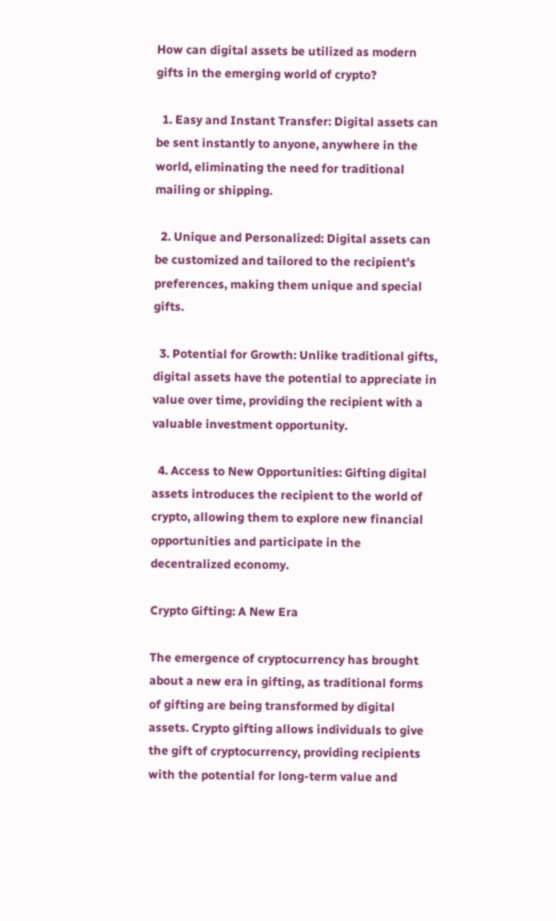How can digital assets be utilized as modern gifts in the emerging world of crypto?

  1. Easy and Instant Transfer: Digital assets can be sent instantly to anyone, anywhere in the world, eliminating the need for traditional mailing or shipping.

  2. Unique and Personalized: Digital assets can be customized and tailored to the recipient’s preferences, making them unique and special gifts.

  3. Potential for Growth: Unlike traditional gifts, digital assets have the potential to appreciate in value over time, providing the recipient with a valuable investment opportunity.

  4. Access to New Opportunities: Gifting digital assets introduces the recipient to the world of crypto, allowing them to explore new financial opportunities and participate in the decentralized economy.

Crypto Gifting: A New Era

The emergence of cryptocurrency has brought about a new era in gifting, as traditional forms of gifting are being transformed by digital assets. Crypto gifting allows individuals to give the gift of cryptocurrency, providing recipients with the potential for long-term value and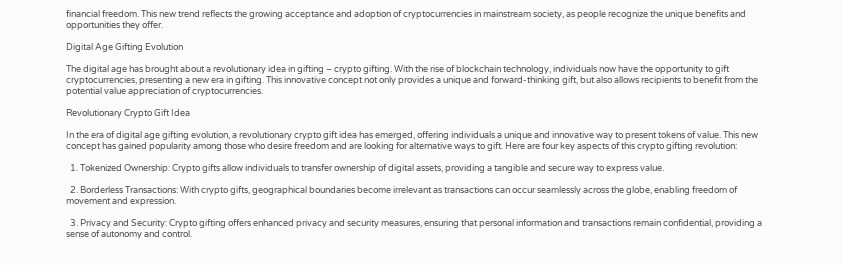financial freedom. This new trend reflects the growing acceptance and adoption of cryptocurrencies in mainstream society, as people recognize the unique benefits and opportunities they offer.

Digital Age Gifting Evolution

The digital age has brought about a revolutionary idea in gifting – crypto gifting. With the rise of blockchain technology, individuals now have the opportunity to gift cryptocurrencies, presenting a new era in gifting. This innovative concept not only provides a unique and forward-thinking gift, but also allows recipients to benefit from the potential value appreciation of cryptocurrencies.

Revolutionary Crypto Gift Idea

In the era of digital age gifting evolution, a revolutionary crypto gift idea has emerged, offering individuals a unique and innovative way to present tokens of value. This new concept has gained popularity among those who desire freedom and are looking for alternative ways to gift. Here are four key aspects of this crypto gifting revolution:

  1. Tokenized Ownership: Crypto gifts allow individuals to transfer ownership of digital assets, providing a tangible and secure way to express value.

  2. Borderless Transactions: With crypto gifts, geographical boundaries become irrelevant as transactions can occur seamlessly across the globe, enabling freedom of movement and expression.

  3. Privacy and Security: Crypto gifting offers enhanced privacy and security measures, ensuring that personal information and transactions remain confidential, providing a sense of autonomy and control.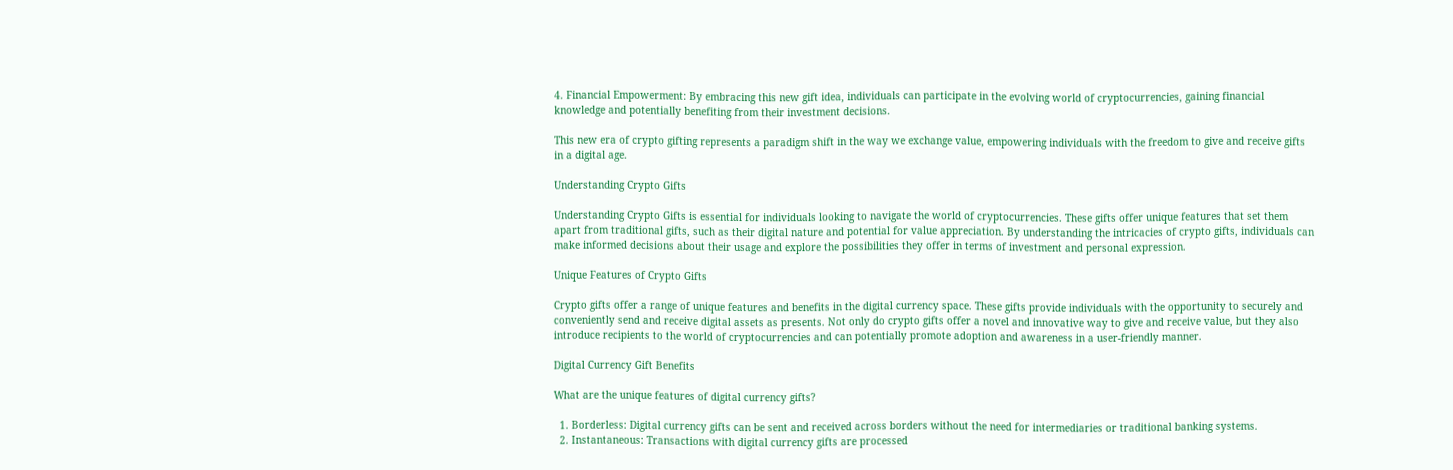4. Financial Empowerment: By embracing this new gift idea, individuals can participate in the evolving world of cryptocurrencies, gaining financial knowledge and potentially benefiting from their investment decisions.

This new era of crypto gifting represents a paradigm shift in the way we exchange value, empowering individuals with the freedom to give and receive gifts in a digital age.

Understanding Crypto Gifts

Understanding Crypto Gifts is essential for individuals looking to navigate the world of cryptocurrencies. These gifts offer unique features that set them apart from traditional gifts, such as their digital nature and potential for value appreciation. By understanding the intricacies of crypto gifts, individuals can make informed decisions about their usage and explore the possibilities they offer in terms of investment and personal expression.

Unique Features of Crypto Gifts

Crypto gifts offer a range of unique features and benefits in the digital currency space. These gifts provide individuals with the opportunity to securely and conveniently send and receive digital assets as presents. Not only do crypto gifts offer a novel and innovative way to give and receive value, but they also introduce recipients to the world of cryptocurrencies and can potentially promote adoption and awareness in a user-friendly manner.

Digital Currency Gift Benefits

What are the unique features of digital currency gifts?

  1. Borderless: Digital currency gifts can be sent and received across borders without the need for intermediaries or traditional banking systems.
  2. Instantaneous: Transactions with digital currency gifts are processed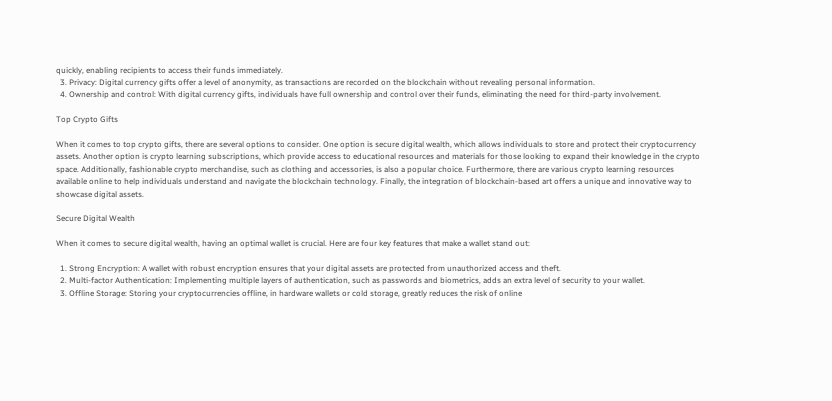quickly, enabling recipients to access their funds immediately.
  3. Privacy: Digital currency gifts offer a level of anonymity, as transactions are recorded on the blockchain without revealing personal information.
  4. Ownership and control: With digital currency gifts, individuals have full ownership and control over their funds, eliminating the need for third-party involvement.

Top Crypto Gifts

When it comes to top crypto gifts, there are several options to consider. One option is secure digital wealth, which allows individuals to store and protect their cryptocurrency assets. Another option is crypto learning subscriptions, which provide access to educational resources and materials for those looking to expand their knowledge in the crypto space. Additionally, fashionable crypto merchandise, such as clothing and accessories, is also a popular choice. Furthermore, there are various crypto learning resources available online to help individuals understand and navigate the blockchain technology. Finally, the integration of blockchain-based art offers a unique and innovative way to showcase digital assets.

Secure Digital Wealth

When it comes to secure digital wealth, having an optimal wallet is crucial. Here are four key features that make a wallet stand out:

  1. Strong Encryption: A wallet with robust encryption ensures that your digital assets are protected from unauthorized access and theft.
  2. Multi-factor Authentication: Implementing multiple layers of authentication, such as passwords and biometrics, adds an extra level of security to your wallet.
  3. Offline Storage: Storing your cryptocurrencies offline, in hardware wallets or cold storage, greatly reduces the risk of online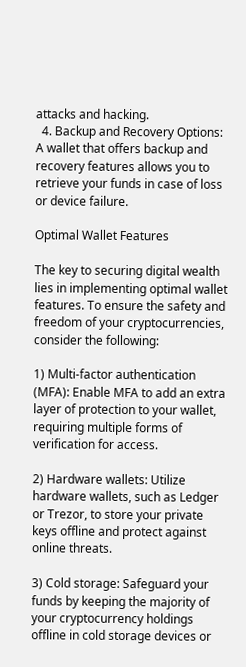attacks and hacking.
  4. Backup and Recovery Options: A wallet that offers backup and recovery features allows you to retrieve your funds in case of loss or device failure.

Optimal Wallet Features

The key to securing digital wealth lies in implementing optimal wallet features. To ensure the safety and freedom of your cryptocurrencies, consider the following:

1) Multi-factor authentication (MFA): Enable MFA to add an extra layer of protection to your wallet, requiring multiple forms of verification for access.

2) Hardware wallets: Utilize hardware wallets, such as Ledger or Trezor, to store your private keys offline and protect against online threats.

3) Cold storage: Safeguard your funds by keeping the majority of your cryptocurrency holdings offline in cold storage devices or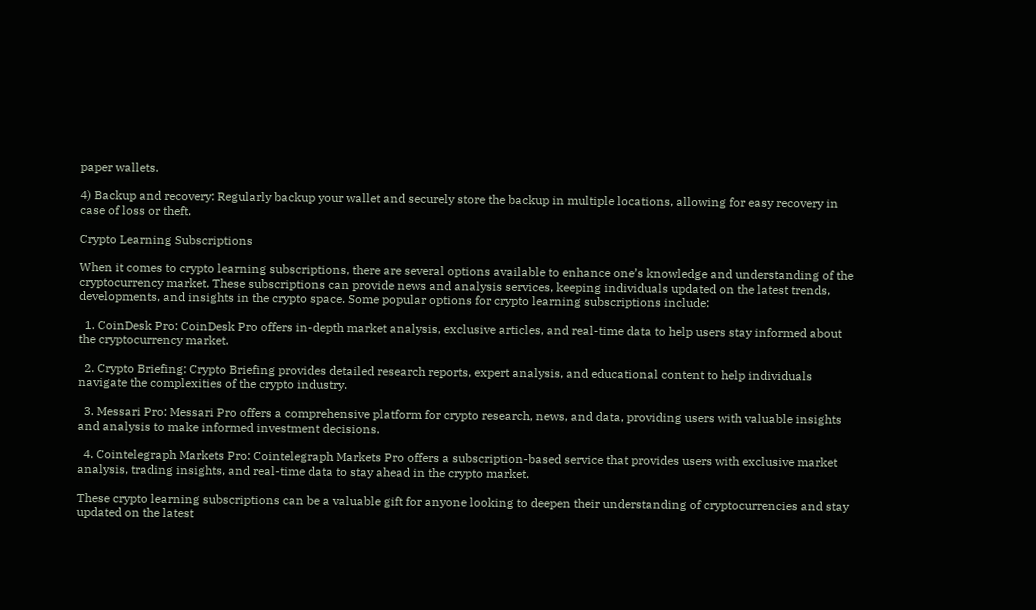paper wallets.

4) Backup and recovery: Regularly backup your wallet and securely store the backup in multiple locations, allowing for easy recovery in case of loss or theft.

Crypto Learning Subscriptions

When it comes to crypto learning subscriptions, there are several options available to enhance one’s knowledge and understanding of the cryptocurrency market. These subscriptions can provide news and analysis services, keeping individuals updated on the latest trends, developments, and insights in the crypto space. Some popular options for crypto learning subscriptions include:

  1. CoinDesk Pro: CoinDesk Pro offers in-depth market analysis, exclusive articles, and real-time data to help users stay informed about the cryptocurrency market.

  2. Crypto Briefing: Crypto Briefing provides detailed research reports, expert analysis, and educational content to help individuals navigate the complexities of the crypto industry.

  3. Messari Pro: Messari Pro offers a comprehensive platform for crypto research, news, and data, providing users with valuable insights and analysis to make informed investment decisions.

  4. Cointelegraph Markets Pro: Cointelegraph Markets Pro offers a subscription-based service that provides users with exclusive market analysis, trading insights, and real-time data to stay ahead in the crypto market.

These crypto learning subscriptions can be a valuable gift for anyone looking to deepen their understanding of cryptocurrencies and stay updated on the latest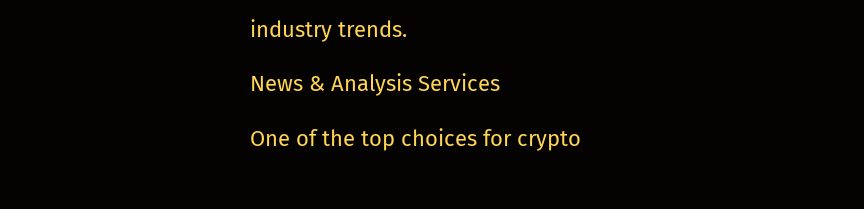industry trends.

News & Analysis Services

One of the top choices for crypto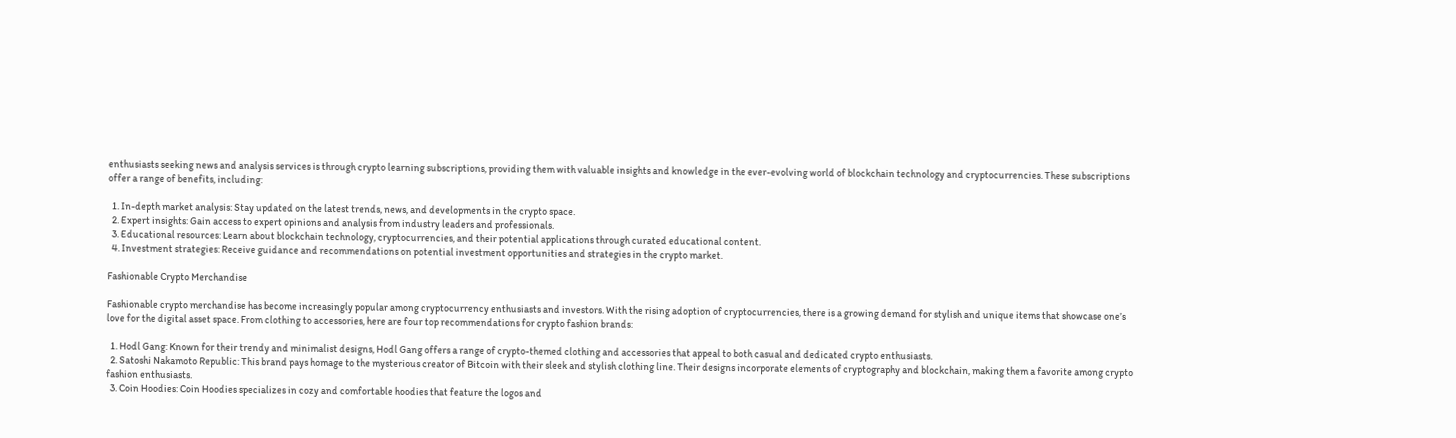enthusiasts seeking news and analysis services is through crypto learning subscriptions, providing them with valuable insights and knowledge in the ever-evolving world of blockchain technology and cryptocurrencies. These subscriptions offer a range of benefits, including:

  1. In-depth market analysis: Stay updated on the latest trends, news, and developments in the crypto space.
  2. Expert insights: Gain access to expert opinions and analysis from industry leaders and professionals.
  3. Educational resources: Learn about blockchain technology, cryptocurrencies, and their potential applications through curated educational content.
  4. Investment strategies: Receive guidance and recommendations on potential investment opportunities and strategies in the crypto market.

Fashionable Crypto Merchandise

Fashionable crypto merchandise has become increasingly popular among cryptocurrency enthusiasts and investors. With the rising adoption of cryptocurrencies, there is a growing demand for stylish and unique items that showcase one’s love for the digital asset space. From clothing to accessories, here are four top recommendations for crypto fashion brands:

  1. Hodl Gang: Known for their trendy and minimalist designs, Hodl Gang offers a range of crypto-themed clothing and accessories that appeal to both casual and dedicated crypto enthusiasts.
  2. Satoshi Nakamoto Republic: This brand pays homage to the mysterious creator of Bitcoin with their sleek and stylish clothing line. Their designs incorporate elements of cryptography and blockchain, making them a favorite among crypto fashion enthusiasts.
  3. Coin Hoodies: Coin Hoodies specializes in cozy and comfortable hoodies that feature the logos and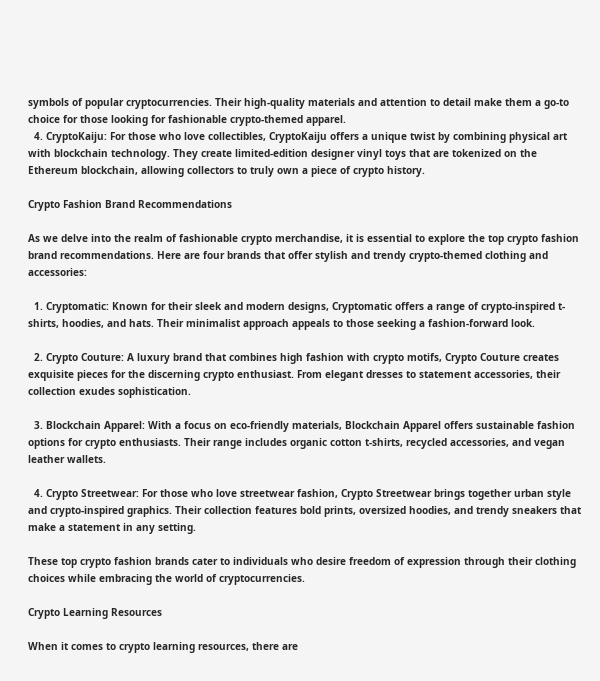symbols of popular cryptocurrencies. Their high-quality materials and attention to detail make them a go-to choice for those looking for fashionable crypto-themed apparel.
  4. CryptoKaiju: For those who love collectibles, CryptoKaiju offers a unique twist by combining physical art with blockchain technology. They create limited-edition designer vinyl toys that are tokenized on the Ethereum blockchain, allowing collectors to truly own a piece of crypto history.

Crypto Fashion Brand Recommendations

As we delve into the realm of fashionable crypto merchandise, it is essential to explore the top crypto fashion brand recommendations. Here are four brands that offer stylish and trendy crypto-themed clothing and accessories:

  1. Cryptomatic: Known for their sleek and modern designs, Cryptomatic offers a range of crypto-inspired t-shirts, hoodies, and hats. Their minimalist approach appeals to those seeking a fashion-forward look.

  2. Crypto Couture: A luxury brand that combines high fashion with crypto motifs, Crypto Couture creates exquisite pieces for the discerning crypto enthusiast. From elegant dresses to statement accessories, their collection exudes sophistication.

  3. Blockchain Apparel: With a focus on eco-friendly materials, Blockchain Apparel offers sustainable fashion options for crypto enthusiasts. Their range includes organic cotton t-shirts, recycled accessories, and vegan leather wallets.

  4. Crypto Streetwear: For those who love streetwear fashion, Crypto Streetwear brings together urban style and crypto-inspired graphics. Their collection features bold prints, oversized hoodies, and trendy sneakers that make a statement in any setting.

These top crypto fashion brands cater to individuals who desire freedom of expression through their clothing choices while embracing the world of cryptocurrencies.

Crypto Learning Resources

When it comes to crypto learning resources, there are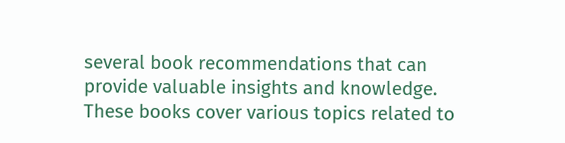several book recommendations that can provide valuable insights and knowledge. These books cover various topics related to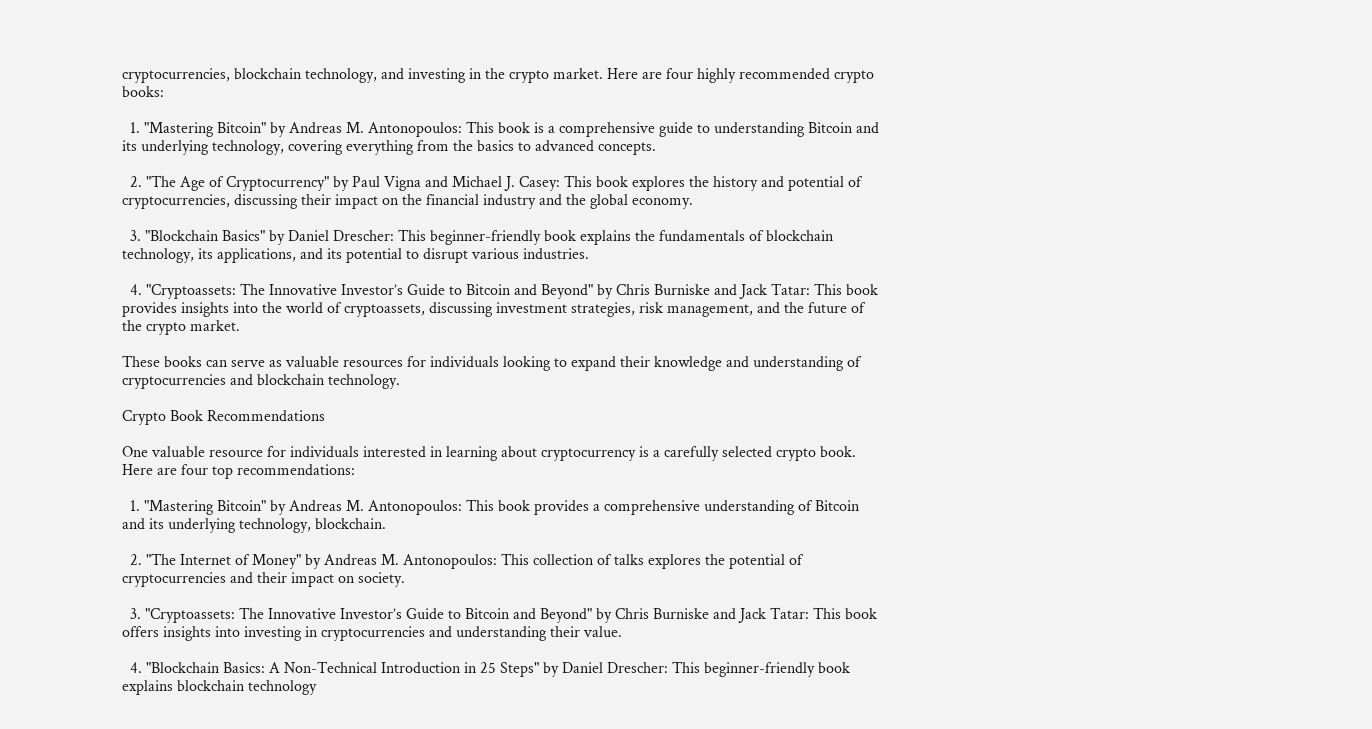cryptocurrencies, blockchain technology, and investing in the crypto market. Here are four highly recommended crypto books:

  1. "Mastering Bitcoin" by Andreas M. Antonopoulos: This book is a comprehensive guide to understanding Bitcoin and its underlying technology, covering everything from the basics to advanced concepts.

  2. "The Age of Cryptocurrency" by Paul Vigna and Michael J. Casey: This book explores the history and potential of cryptocurrencies, discussing their impact on the financial industry and the global economy.

  3. "Blockchain Basics" by Daniel Drescher: This beginner-friendly book explains the fundamentals of blockchain technology, its applications, and its potential to disrupt various industries.

  4. "Cryptoassets: The Innovative Investor’s Guide to Bitcoin and Beyond" by Chris Burniske and Jack Tatar: This book provides insights into the world of cryptoassets, discussing investment strategies, risk management, and the future of the crypto market.

These books can serve as valuable resources for individuals looking to expand their knowledge and understanding of cryptocurrencies and blockchain technology.

Crypto Book Recommendations

One valuable resource for individuals interested in learning about cryptocurrency is a carefully selected crypto book. Here are four top recommendations:

  1. "Mastering Bitcoin" by Andreas M. Antonopoulos: This book provides a comprehensive understanding of Bitcoin and its underlying technology, blockchain.

  2. "The Internet of Money" by Andreas M. Antonopoulos: This collection of talks explores the potential of cryptocurrencies and their impact on society.

  3. "Cryptoassets: The Innovative Investor’s Guide to Bitcoin and Beyond" by Chris Burniske and Jack Tatar: This book offers insights into investing in cryptocurrencies and understanding their value.

  4. "Blockchain Basics: A Non-Technical Introduction in 25 Steps" by Daniel Drescher: This beginner-friendly book explains blockchain technology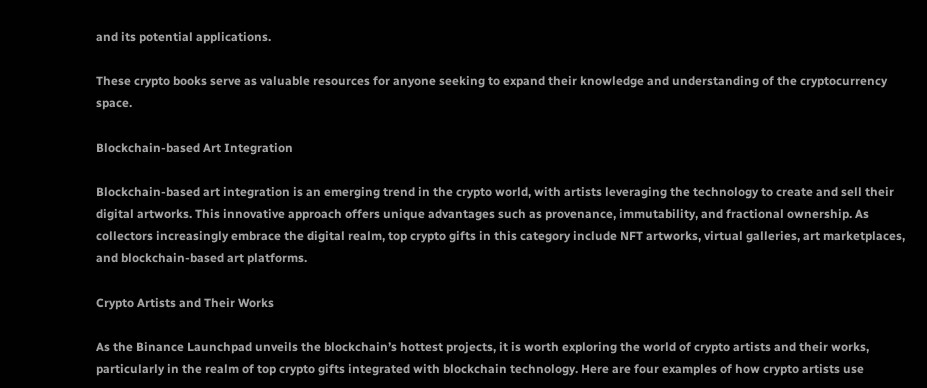and its potential applications.

These crypto books serve as valuable resources for anyone seeking to expand their knowledge and understanding of the cryptocurrency space.

Blockchain-based Art Integration

Blockchain-based art integration is an emerging trend in the crypto world, with artists leveraging the technology to create and sell their digital artworks. This innovative approach offers unique advantages such as provenance, immutability, and fractional ownership. As collectors increasingly embrace the digital realm, top crypto gifts in this category include NFT artworks, virtual galleries, art marketplaces, and blockchain-based art platforms.

Crypto Artists and Their Works

As the Binance Launchpad unveils the blockchain’s hottest projects, it is worth exploring the world of crypto artists and their works, particularly in the realm of top crypto gifts integrated with blockchain technology. Here are four examples of how crypto artists use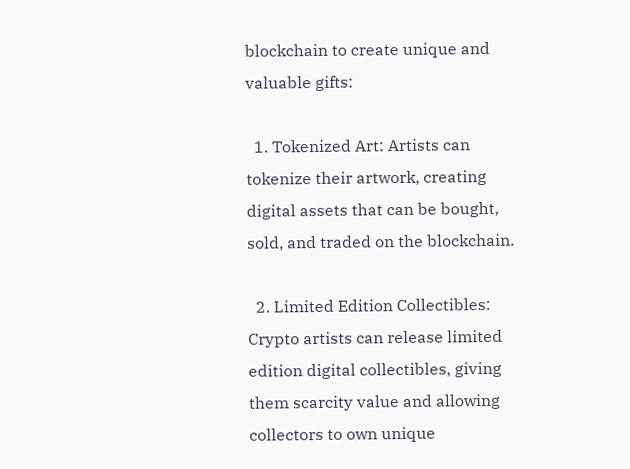blockchain to create unique and valuable gifts:

  1. Tokenized Art: Artists can tokenize their artwork, creating digital assets that can be bought, sold, and traded on the blockchain.

  2. Limited Edition Collectibles: Crypto artists can release limited edition digital collectibles, giving them scarcity value and allowing collectors to own unique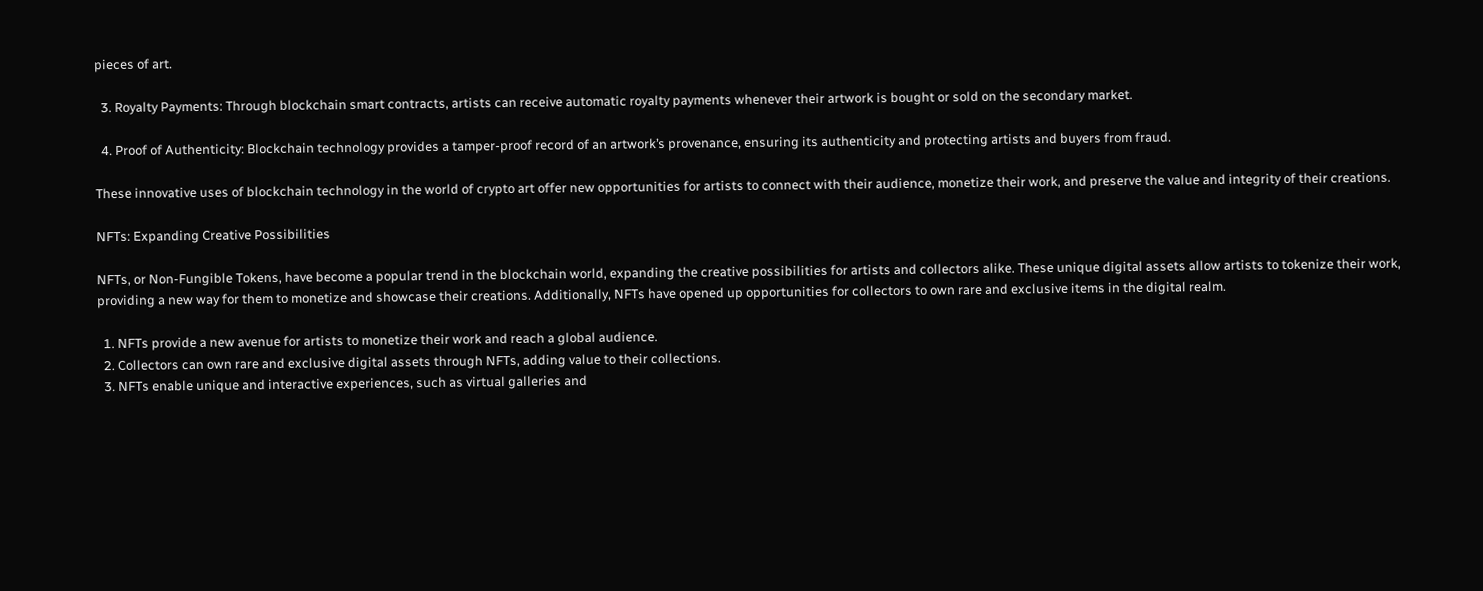pieces of art.

  3. Royalty Payments: Through blockchain smart contracts, artists can receive automatic royalty payments whenever their artwork is bought or sold on the secondary market.

  4. Proof of Authenticity: Blockchain technology provides a tamper-proof record of an artwork’s provenance, ensuring its authenticity and protecting artists and buyers from fraud.

These innovative uses of blockchain technology in the world of crypto art offer new opportunities for artists to connect with their audience, monetize their work, and preserve the value and integrity of their creations.

NFTs: Expanding Creative Possibilities

NFTs, or Non-Fungible Tokens, have become a popular trend in the blockchain world, expanding the creative possibilities for artists and collectors alike. These unique digital assets allow artists to tokenize their work, providing a new way for them to monetize and showcase their creations. Additionally, NFTs have opened up opportunities for collectors to own rare and exclusive items in the digital realm.

  1. NFTs provide a new avenue for artists to monetize their work and reach a global audience.
  2. Collectors can own rare and exclusive digital assets through NFTs, adding value to their collections.
  3. NFTs enable unique and interactive experiences, such as virtual galleries and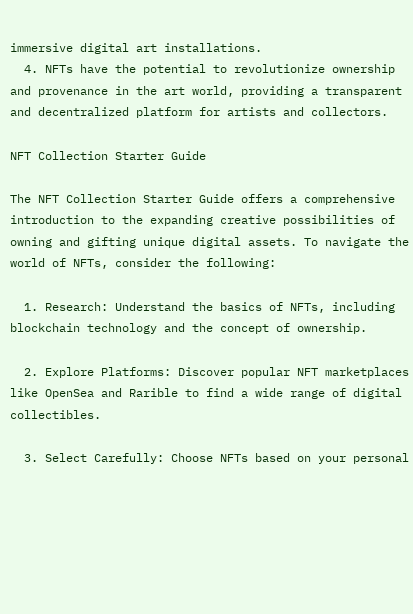immersive digital art installations.
  4. NFTs have the potential to revolutionize ownership and provenance in the art world, providing a transparent and decentralized platform for artists and collectors.

NFT Collection Starter Guide

The NFT Collection Starter Guide offers a comprehensive introduction to the expanding creative possibilities of owning and gifting unique digital assets. To navigate the world of NFTs, consider the following:

  1. Research: Understand the basics of NFTs, including blockchain technology and the concept of ownership.

  2. Explore Platforms: Discover popular NFT marketplaces like OpenSea and Rarible to find a wide range of digital collectibles.

  3. Select Carefully: Choose NFTs based on your personal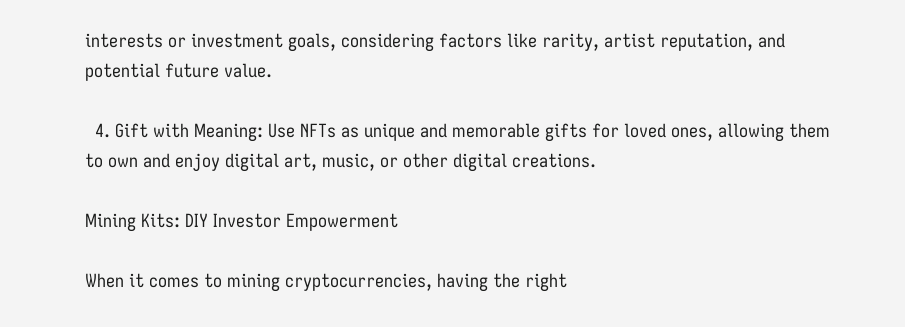interests or investment goals, considering factors like rarity, artist reputation, and potential future value.

  4. Gift with Meaning: Use NFTs as unique and memorable gifts for loved ones, allowing them to own and enjoy digital art, music, or other digital creations.

Mining Kits: DIY Investor Empowerment

When it comes to mining cryptocurrencies, having the right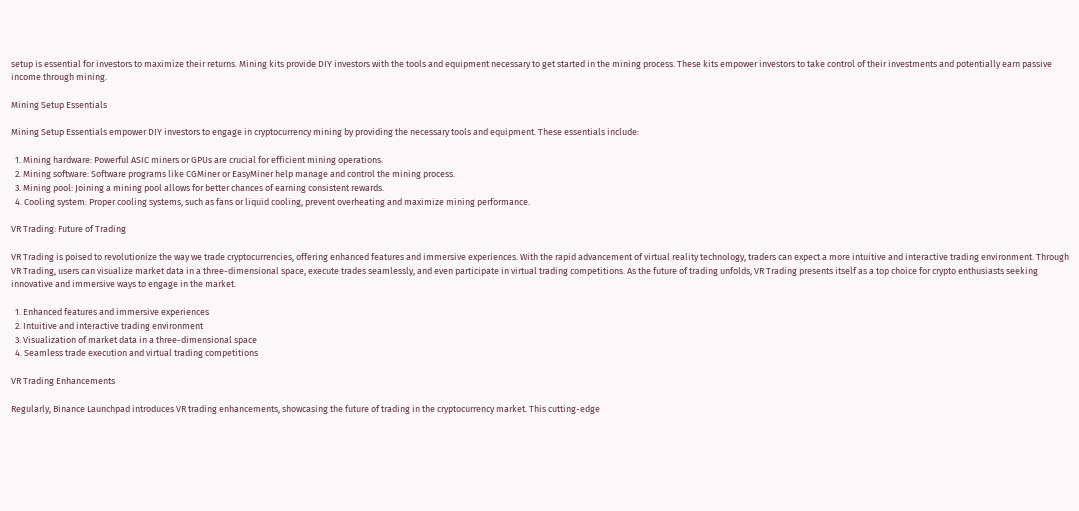setup is essential for investors to maximize their returns. Mining kits provide DIY investors with the tools and equipment necessary to get started in the mining process. These kits empower investors to take control of their investments and potentially earn passive income through mining.

Mining Setup Essentials

Mining Setup Essentials empower DIY investors to engage in cryptocurrency mining by providing the necessary tools and equipment. These essentials include:

  1. Mining hardware: Powerful ASIC miners or GPUs are crucial for efficient mining operations.
  2. Mining software: Software programs like CGMiner or EasyMiner help manage and control the mining process.
  3. Mining pool: Joining a mining pool allows for better chances of earning consistent rewards.
  4. Cooling system: Proper cooling systems, such as fans or liquid cooling, prevent overheating and maximize mining performance.

VR Trading: Future of Trading

VR Trading is poised to revolutionize the way we trade cryptocurrencies, offering enhanced features and immersive experiences. With the rapid advancement of virtual reality technology, traders can expect a more intuitive and interactive trading environment. Through VR Trading, users can visualize market data in a three-dimensional space, execute trades seamlessly, and even participate in virtual trading competitions. As the future of trading unfolds, VR Trading presents itself as a top choice for crypto enthusiasts seeking innovative and immersive ways to engage in the market.

  1. Enhanced features and immersive experiences
  2. Intuitive and interactive trading environment
  3. Visualization of market data in a three-dimensional space
  4. Seamless trade execution and virtual trading competitions

VR Trading Enhancements

Regularly, Binance Launchpad introduces VR trading enhancements, showcasing the future of trading in the cryptocurrency market. This cutting-edge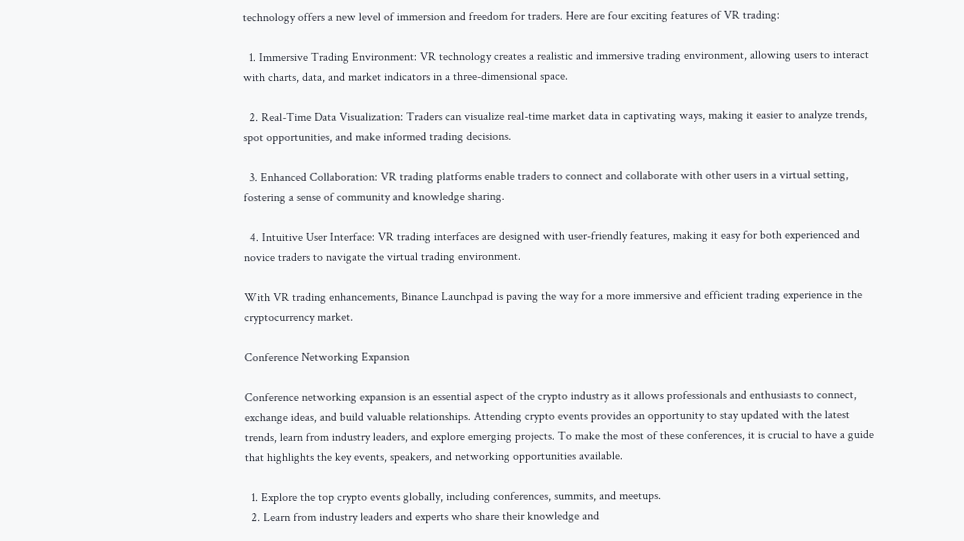technology offers a new level of immersion and freedom for traders. Here are four exciting features of VR trading:

  1. Immersive Trading Environment: VR technology creates a realistic and immersive trading environment, allowing users to interact with charts, data, and market indicators in a three-dimensional space.

  2. Real-Time Data Visualization: Traders can visualize real-time market data in captivating ways, making it easier to analyze trends, spot opportunities, and make informed trading decisions.

  3. Enhanced Collaboration: VR trading platforms enable traders to connect and collaborate with other users in a virtual setting, fostering a sense of community and knowledge sharing.

  4. Intuitive User Interface: VR trading interfaces are designed with user-friendly features, making it easy for both experienced and novice traders to navigate the virtual trading environment.

With VR trading enhancements, Binance Launchpad is paving the way for a more immersive and efficient trading experience in the cryptocurrency market.

Conference Networking Expansion

Conference networking expansion is an essential aspect of the crypto industry as it allows professionals and enthusiasts to connect, exchange ideas, and build valuable relationships. Attending crypto events provides an opportunity to stay updated with the latest trends, learn from industry leaders, and explore emerging projects. To make the most of these conferences, it is crucial to have a guide that highlights the key events, speakers, and networking opportunities available.

  1. Explore the top crypto events globally, including conferences, summits, and meetups.
  2. Learn from industry leaders and experts who share their knowledge and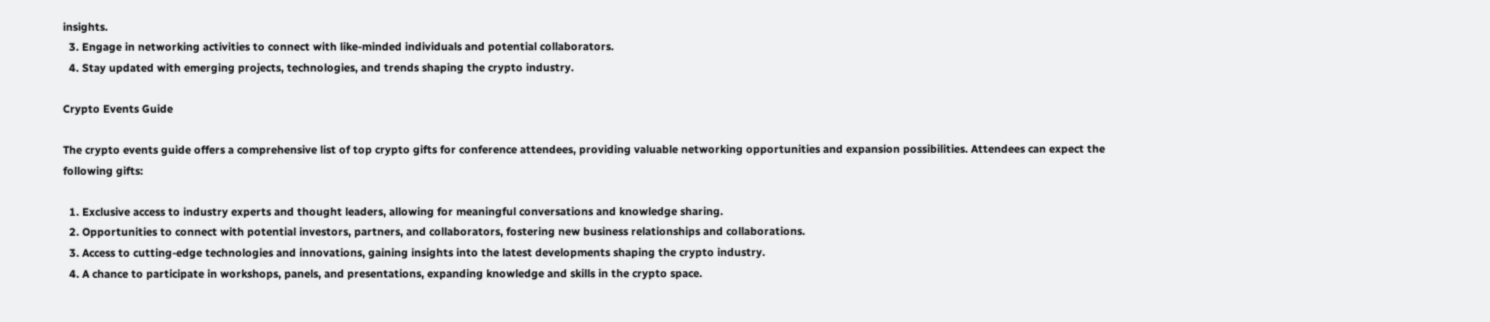insights.
  3. Engage in networking activities to connect with like-minded individuals and potential collaborators.
  4. Stay updated with emerging projects, technologies, and trends shaping the crypto industry.

Crypto Events Guide

The crypto events guide offers a comprehensive list of top crypto gifts for conference attendees, providing valuable networking opportunities and expansion possibilities. Attendees can expect the following gifts:

  1. Exclusive access to industry experts and thought leaders, allowing for meaningful conversations and knowledge sharing.
  2. Opportunities to connect with potential investors, partners, and collaborators, fostering new business relationships and collaborations.
  3. Access to cutting-edge technologies and innovations, gaining insights into the latest developments shaping the crypto industry.
  4. A chance to participate in workshops, panels, and presentations, expanding knowledge and skills in the crypto space.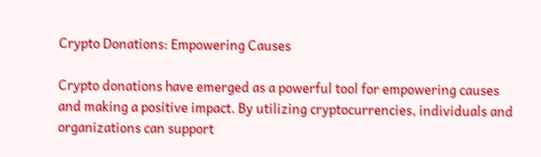Crypto Donations: Empowering Causes

Crypto donations have emerged as a powerful tool for empowering causes and making a positive impact. By utilizing cryptocurrencies, individuals and organizations can support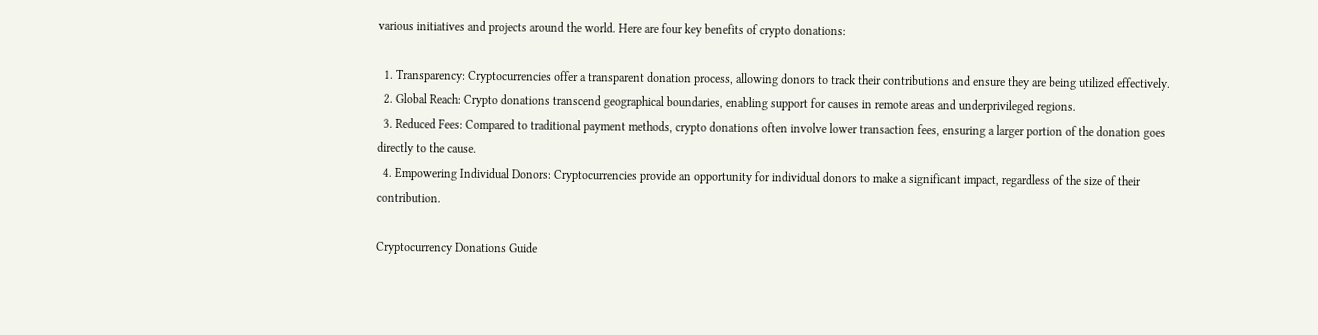various initiatives and projects around the world. Here are four key benefits of crypto donations:

  1. Transparency: Cryptocurrencies offer a transparent donation process, allowing donors to track their contributions and ensure they are being utilized effectively.
  2. Global Reach: Crypto donations transcend geographical boundaries, enabling support for causes in remote areas and underprivileged regions.
  3. Reduced Fees: Compared to traditional payment methods, crypto donations often involve lower transaction fees, ensuring a larger portion of the donation goes directly to the cause.
  4. Empowering Individual Donors: Cryptocurrencies provide an opportunity for individual donors to make a significant impact, regardless of the size of their contribution.

Cryptocurrency Donations Guide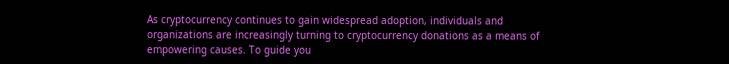As cryptocurrency continues to gain widespread adoption, individuals and organizations are increasingly turning to cryptocurrency donations as a means of empowering causes. To guide you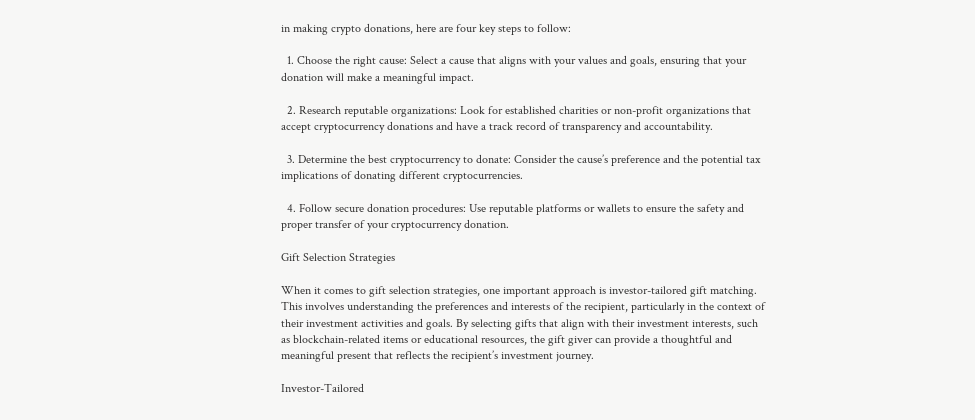in making crypto donations, here are four key steps to follow:

  1. Choose the right cause: Select a cause that aligns with your values and goals, ensuring that your donation will make a meaningful impact.

  2. Research reputable organizations: Look for established charities or non-profit organizations that accept cryptocurrency donations and have a track record of transparency and accountability.

  3. Determine the best cryptocurrency to donate: Consider the cause’s preference and the potential tax implications of donating different cryptocurrencies.

  4. Follow secure donation procedures: Use reputable platforms or wallets to ensure the safety and proper transfer of your cryptocurrency donation.

Gift Selection Strategies

When it comes to gift selection strategies, one important approach is investor-tailored gift matching. This involves understanding the preferences and interests of the recipient, particularly in the context of their investment activities and goals. By selecting gifts that align with their investment interests, such as blockchain-related items or educational resources, the gift giver can provide a thoughtful and meaningful present that reflects the recipient’s investment journey.

Investor-Tailored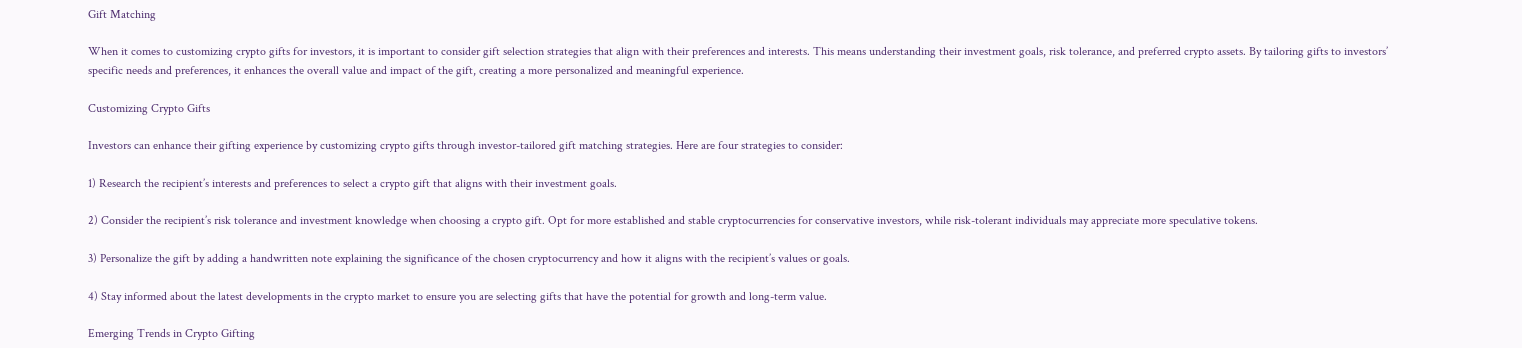Gift Matching

When it comes to customizing crypto gifts for investors, it is important to consider gift selection strategies that align with their preferences and interests. This means understanding their investment goals, risk tolerance, and preferred crypto assets. By tailoring gifts to investors’ specific needs and preferences, it enhances the overall value and impact of the gift, creating a more personalized and meaningful experience.

Customizing Crypto Gifts

Investors can enhance their gifting experience by customizing crypto gifts through investor-tailored gift matching strategies. Here are four strategies to consider:

1) Research the recipient’s interests and preferences to select a crypto gift that aligns with their investment goals.

2) Consider the recipient’s risk tolerance and investment knowledge when choosing a crypto gift. Opt for more established and stable cryptocurrencies for conservative investors, while risk-tolerant individuals may appreciate more speculative tokens.

3) Personalize the gift by adding a handwritten note explaining the significance of the chosen cryptocurrency and how it aligns with the recipient’s values or goals.

4) Stay informed about the latest developments in the crypto market to ensure you are selecting gifts that have the potential for growth and long-term value.

Emerging Trends in Crypto Gifting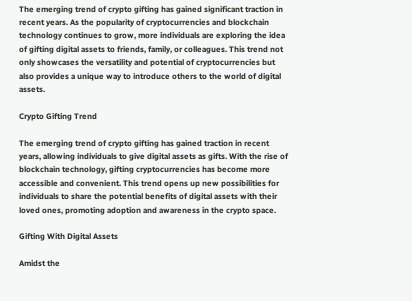The emerging trend of crypto gifting has gained significant traction in recent years. As the popularity of cryptocurrencies and blockchain technology continues to grow, more individuals are exploring the idea of gifting digital assets to friends, family, or colleagues. This trend not only showcases the versatility and potential of cryptocurrencies but also provides a unique way to introduce others to the world of digital assets.

Crypto Gifting Trend

The emerging trend of crypto gifting has gained traction in recent years, allowing individuals to give digital assets as gifts. With the rise of blockchain technology, gifting cryptocurrencies has become more accessible and convenient. This trend opens up new possibilities for individuals to share the potential benefits of digital assets with their loved ones, promoting adoption and awareness in the crypto space.

Gifting With Digital Assets

Amidst the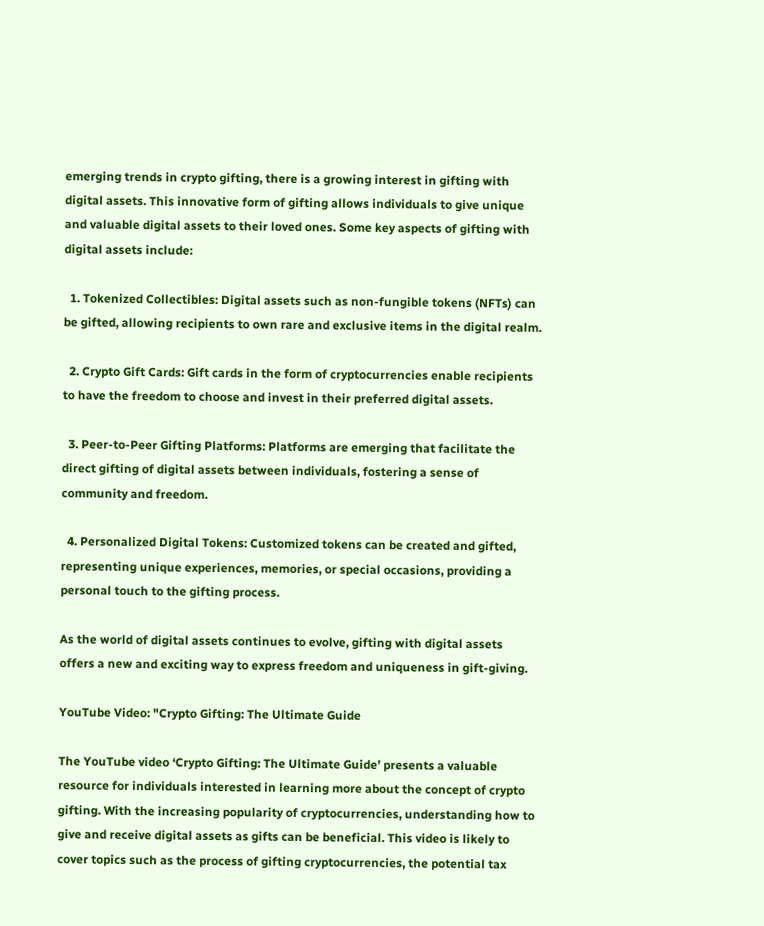emerging trends in crypto gifting, there is a growing interest in gifting with digital assets. This innovative form of gifting allows individuals to give unique and valuable digital assets to their loved ones. Some key aspects of gifting with digital assets include:

  1. Tokenized Collectibles: Digital assets such as non-fungible tokens (NFTs) can be gifted, allowing recipients to own rare and exclusive items in the digital realm.

  2. Crypto Gift Cards: Gift cards in the form of cryptocurrencies enable recipients to have the freedom to choose and invest in their preferred digital assets.

  3. Peer-to-Peer Gifting Platforms: Platforms are emerging that facilitate the direct gifting of digital assets between individuals, fostering a sense of community and freedom.

  4. Personalized Digital Tokens: Customized tokens can be created and gifted, representing unique experiences, memories, or special occasions, providing a personal touch to the gifting process.

As the world of digital assets continues to evolve, gifting with digital assets offers a new and exciting way to express freedom and uniqueness in gift-giving.

YouTube Video: "Crypto Gifting: The Ultimate Guide

The YouTube video ‘Crypto Gifting: The Ultimate Guide’ presents a valuable resource for individuals interested in learning more about the concept of crypto gifting. With the increasing popularity of cryptocurrencies, understanding how to give and receive digital assets as gifts can be beneficial. This video is likely to cover topics such as the process of gifting cryptocurrencies, the potential tax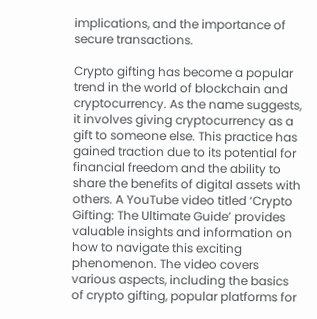implications, and the importance of secure transactions.

Crypto gifting has become a popular trend in the world of blockchain and cryptocurrency. As the name suggests, it involves giving cryptocurrency as a gift to someone else. This practice has gained traction due to its potential for financial freedom and the ability to share the benefits of digital assets with others. A YouTube video titled ‘Crypto Gifting: The Ultimate Guide’ provides valuable insights and information on how to navigate this exciting phenomenon. The video covers various aspects, including the basics of crypto gifting, popular platforms for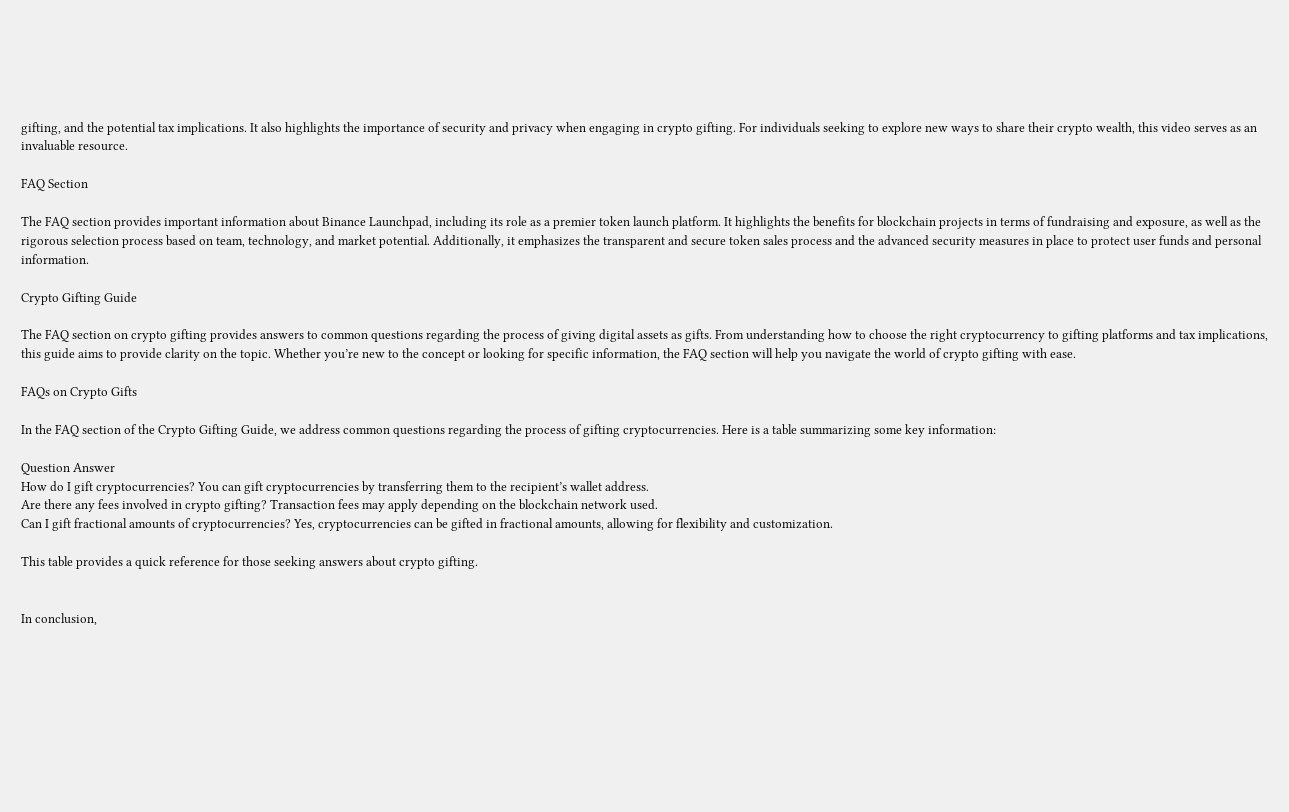gifting, and the potential tax implications. It also highlights the importance of security and privacy when engaging in crypto gifting. For individuals seeking to explore new ways to share their crypto wealth, this video serves as an invaluable resource.

FAQ Section

The FAQ section provides important information about Binance Launchpad, including its role as a premier token launch platform. It highlights the benefits for blockchain projects in terms of fundraising and exposure, as well as the rigorous selection process based on team, technology, and market potential. Additionally, it emphasizes the transparent and secure token sales process and the advanced security measures in place to protect user funds and personal information.

Crypto Gifting Guide

The FAQ section on crypto gifting provides answers to common questions regarding the process of giving digital assets as gifts. From understanding how to choose the right cryptocurrency to gifting platforms and tax implications, this guide aims to provide clarity on the topic. Whether you’re new to the concept or looking for specific information, the FAQ section will help you navigate the world of crypto gifting with ease.

FAQs on Crypto Gifts

In the FAQ section of the Crypto Gifting Guide, we address common questions regarding the process of gifting cryptocurrencies. Here is a table summarizing some key information:

Question Answer
How do I gift cryptocurrencies? You can gift cryptocurrencies by transferring them to the recipient’s wallet address.
Are there any fees involved in crypto gifting? Transaction fees may apply depending on the blockchain network used.
Can I gift fractional amounts of cryptocurrencies? Yes, cryptocurrencies can be gifted in fractional amounts, allowing for flexibility and customization.

This table provides a quick reference for those seeking answers about crypto gifting.


In conclusion,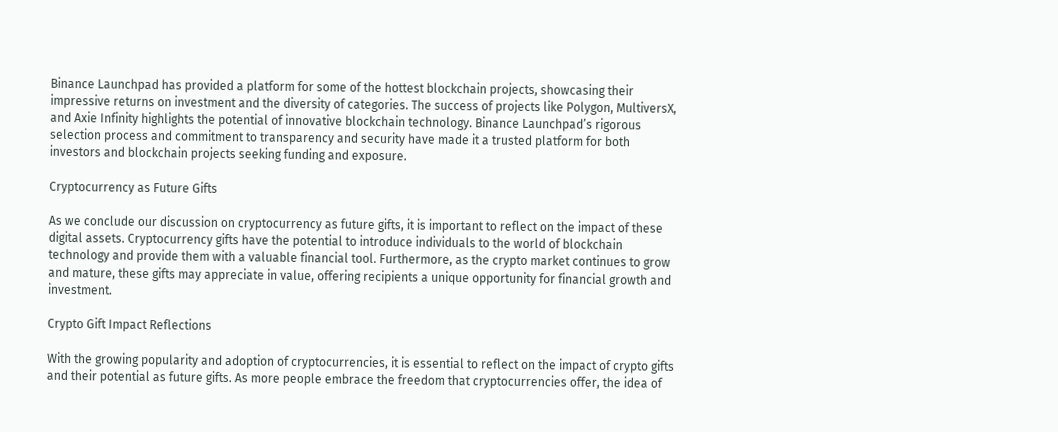Binance Launchpad has provided a platform for some of the hottest blockchain projects, showcasing their impressive returns on investment and the diversity of categories. The success of projects like Polygon, MultiversX, and Axie Infinity highlights the potential of innovative blockchain technology. Binance Launchpad’s rigorous selection process and commitment to transparency and security have made it a trusted platform for both investors and blockchain projects seeking funding and exposure.

Cryptocurrency as Future Gifts

As we conclude our discussion on cryptocurrency as future gifts, it is important to reflect on the impact of these digital assets. Cryptocurrency gifts have the potential to introduce individuals to the world of blockchain technology and provide them with a valuable financial tool. Furthermore, as the crypto market continues to grow and mature, these gifts may appreciate in value, offering recipients a unique opportunity for financial growth and investment.

Crypto Gift Impact Reflections

With the growing popularity and adoption of cryptocurrencies, it is essential to reflect on the impact of crypto gifts and their potential as future gifts. As more people embrace the freedom that cryptocurrencies offer, the idea of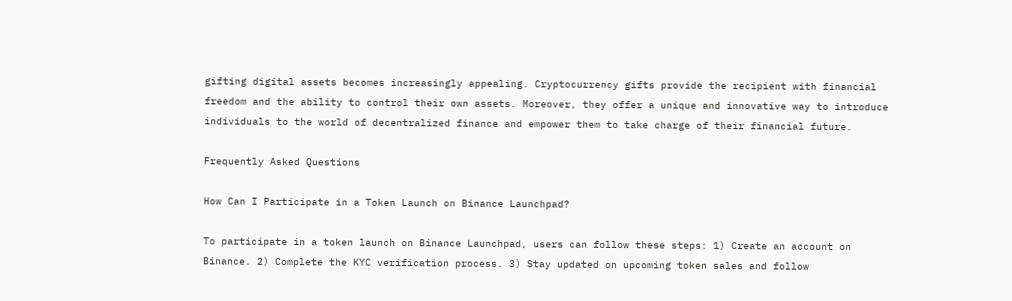gifting digital assets becomes increasingly appealing. Cryptocurrency gifts provide the recipient with financial freedom and the ability to control their own assets. Moreover, they offer a unique and innovative way to introduce individuals to the world of decentralized finance and empower them to take charge of their financial future.

Frequently Asked Questions

How Can I Participate in a Token Launch on Binance Launchpad?

To participate in a token launch on Binance Launchpad, users can follow these steps: 1) Create an account on Binance. 2) Complete the KYC verification process. 3) Stay updated on upcoming token sales and follow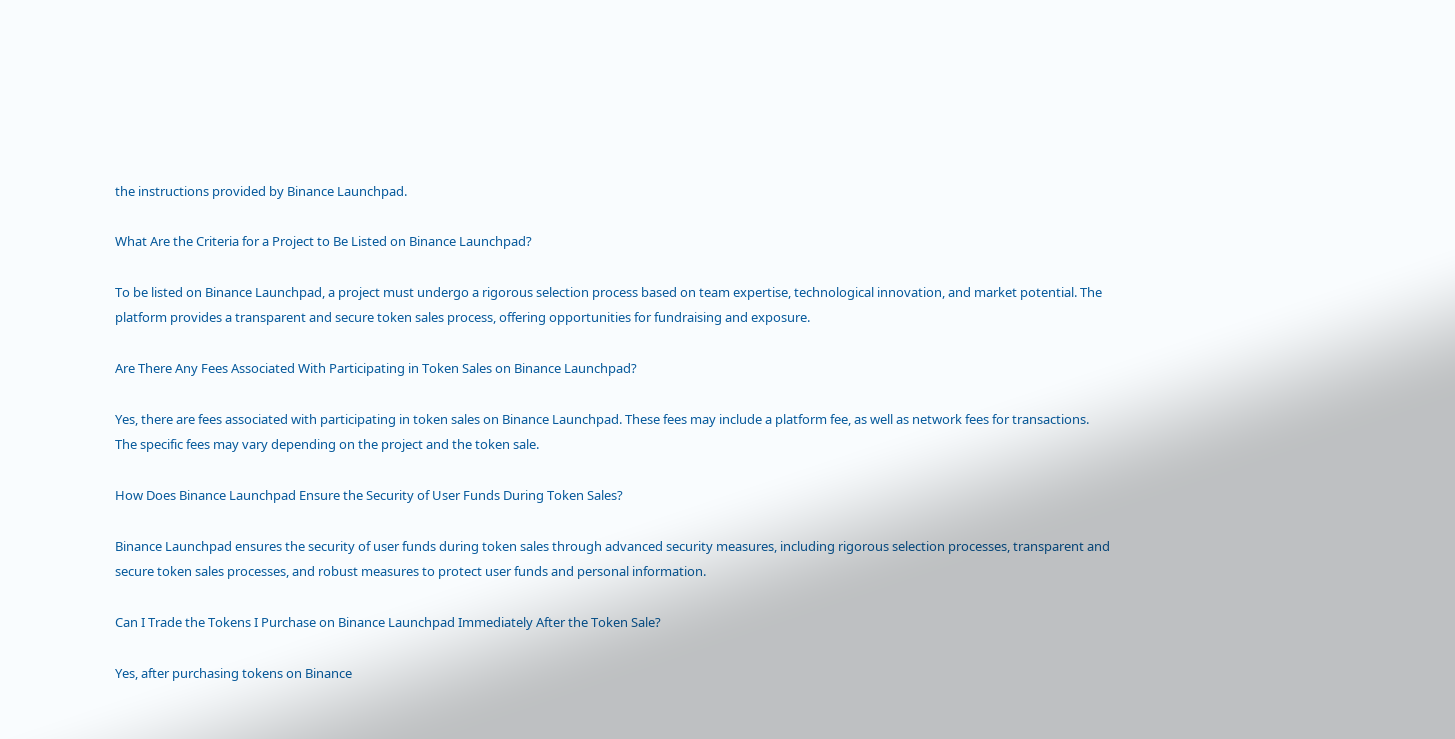the instructions provided by Binance Launchpad.

What Are the Criteria for a Project to Be Listed on Binance Launchpad?

To be listed on Binance Launchpad, a project must undergo a rigorous selection process based on team expertise, technological innovation, and market potential. The platform provides a transparent and secure token sales process, offering opportunities for fundraising and exposure.

Are There Any Fees Associated With Participating in Token Sales on Binance Launchpad?

Yes, there are fees associated with participating in token sales on Binance Launchpad. These fees may include a platform fee, as well as network fees for transactions. The specific fees may vary depending on the project and the token sale.

How Does Binance Launchpad Ensure the Security of User Funds During Token Sales?

Binance Launchpad ensures the security of user funds during token sales through advanced security measures, including rigorous selection processes, transparent and secure token sales processes, and robust measures to protect user funds and personal information.

Can I Trade the Tokens I Purchase on Binance Launchpad Immediately After the Token Sale?

Yes, after purchasing tokens on Binance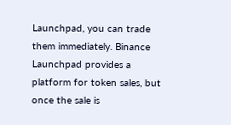Launchpad, you can trade them immediately. Binance Launchpad provides a platform for token sales, but once the sale is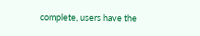complete, users have the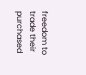freedom to trade their purchased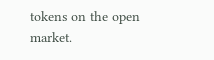tokens on the open market.